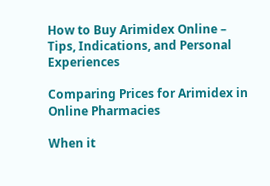How to Buy Arimidex Online – Tips, Indications, and Personal Experiences

Comparing Prices for Arimidex in Online Pharmacies

When it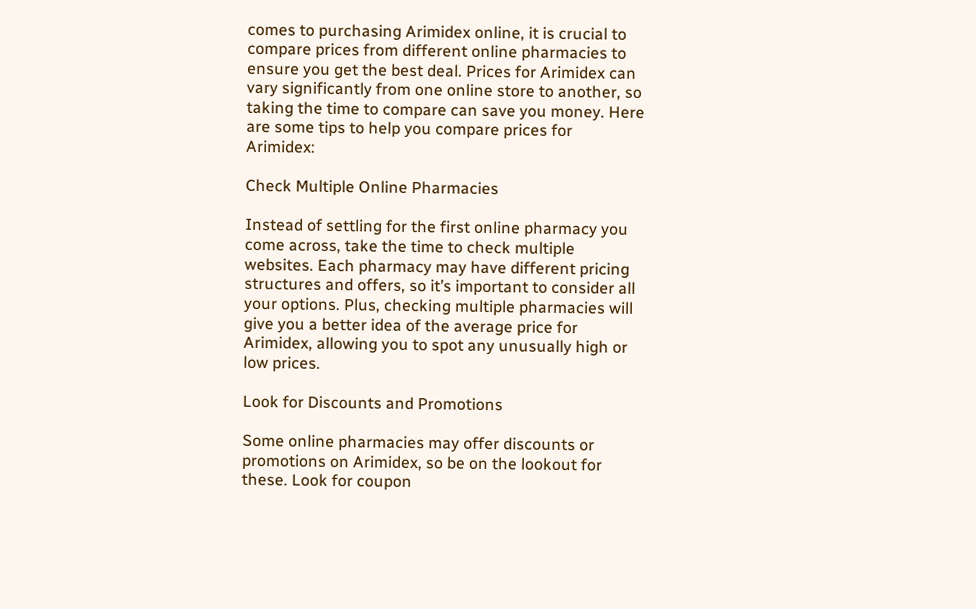comes to purchasing Arimidex online, it is crucial to compare prices from different online pharmacies to ensure you get the best deal. Prices for Arimidex can vary significantly from one online store to another, so taking the time to compare can save you money. Here are some tips to help you compare prices for Arimidex:

Check Multiple Online Pharmacies

Instead of settling for the first online pharmacy you come across, take the time to check multiple websites. Each pharmacy may have different pricing structures and offers, so it’s important to consider all your options. Plus, checking multiple pharmacies will give you a better idea of the average price for Arimidex, allowing you to spot any unusually high or low prices.

Look for Discounts and Promotions

Some online pharmacies may offer discounts or promotions on Arimidex, so be on the lookout for these. Look for coupon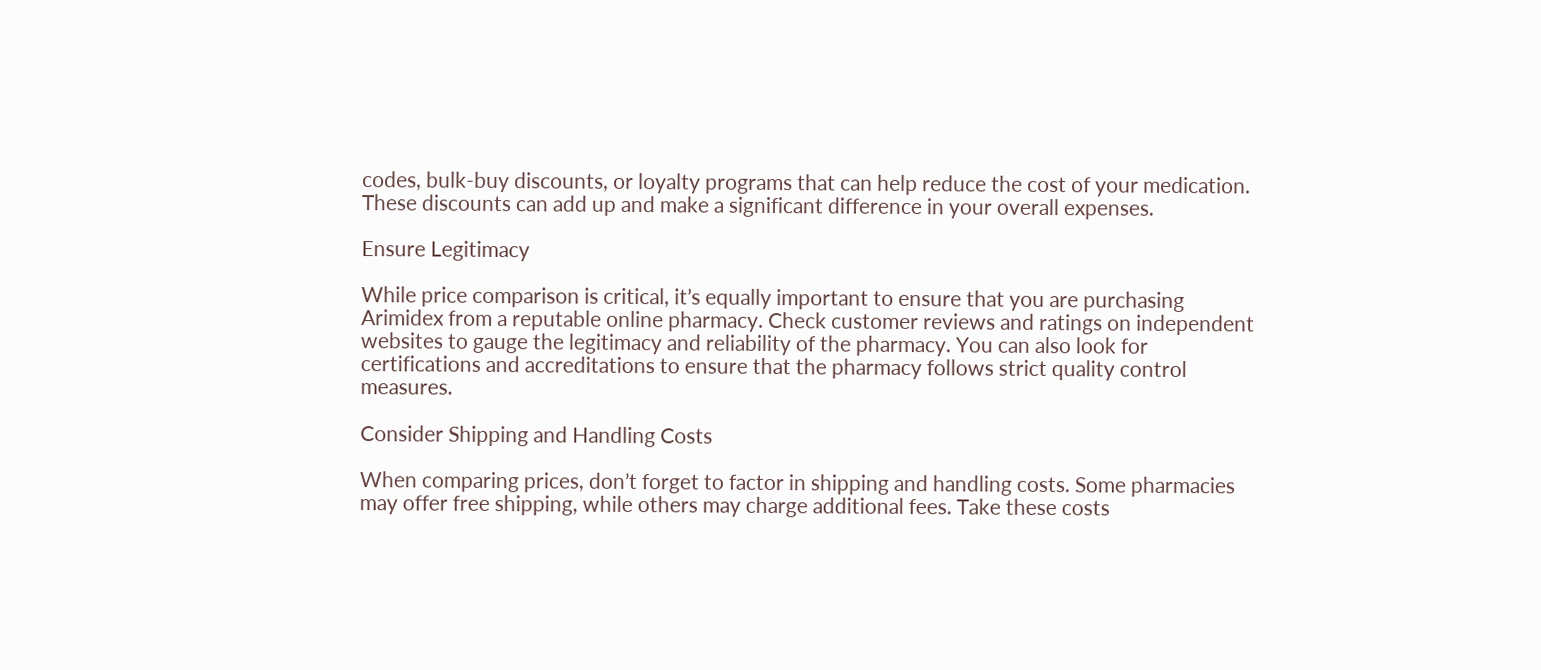codes, bulk-buy discounts, or loyalty programs that can help reduce the cost of your medication. These discounts can add up and make a significant difference in your overall expenses.

Ensure Legitimacy

While price comparison is critical, it’s equally important to ensure that you are purchasing Arimidex from a reputable online pharmacy. Check customer reviews and ratings on independent websites to gauge the legitimacy and reliability of the pharmacy. You can also look for certifications and accreditations to ensure that the pharmacy follows strict quality control measures.

Consider Shipping and Handling Costs

When comparing prices, don’t forget to factor in shipping and handling costs. Some pharmacies may offer free shipping, while others may charge additional fees. Take these costs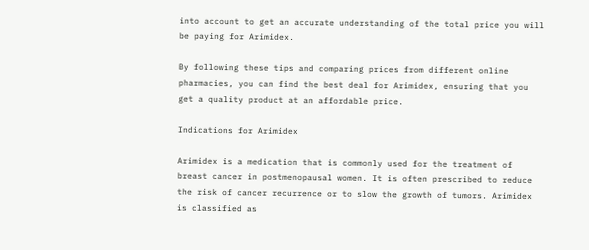into account to get an accurate understanding of the total price you will be paying for Arimidex.

By following these tips and comparing prices from different online pharmacies, you can find the best deal for Arimidex, ensuring that you get a quality product at an affordable price.

Indications for Arimidex

Arimidex is a medication that is commonly used for the treatment of breast cancer in postmenopausal women. It is often prescribed to reduce the risk of cancer recurrence or to slow the growth of tumors. Arimidex is classified as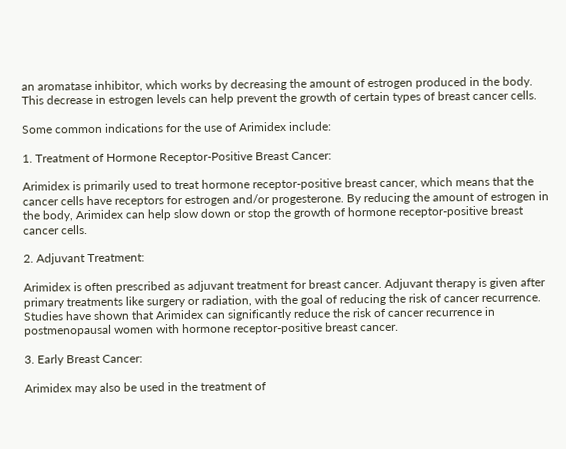an aromatase inhibitor, which works by decreasing the amount of estrogen produced in the body. This decrease in estrogen levels can help prevent the growth of certain types of breast cancer cells.

Some common indications for the use of Arimidex include:

1. Treatment of Hormone Receptor-Positive Breast Cancer:

Arimidex is primarily used to treat hormone receptor-positive breast cancer, which means that the cancer cells have receptors for estrogen and/or progesterone. By reducing the amount of estrogen in the body, Arimidex can help slow down or stop the growth of hormone receptor-positive breast cancer cells.

2. Adjuvant Treatment:

Arimidex is often prescribed as adjuvant treatment for breast cancer. Adjuvant therapy is given after primary treatments like surgery or radiation, with the goal of reducing the risk of cancer recurrence. Studies have shown that Arimidex can significantly reduce the risk of cancer recurrence in postmenopausal women with hormone receptor-positive breast cancer.

3. Early Breast Cancer:

Arimidex may also be used in the treatment of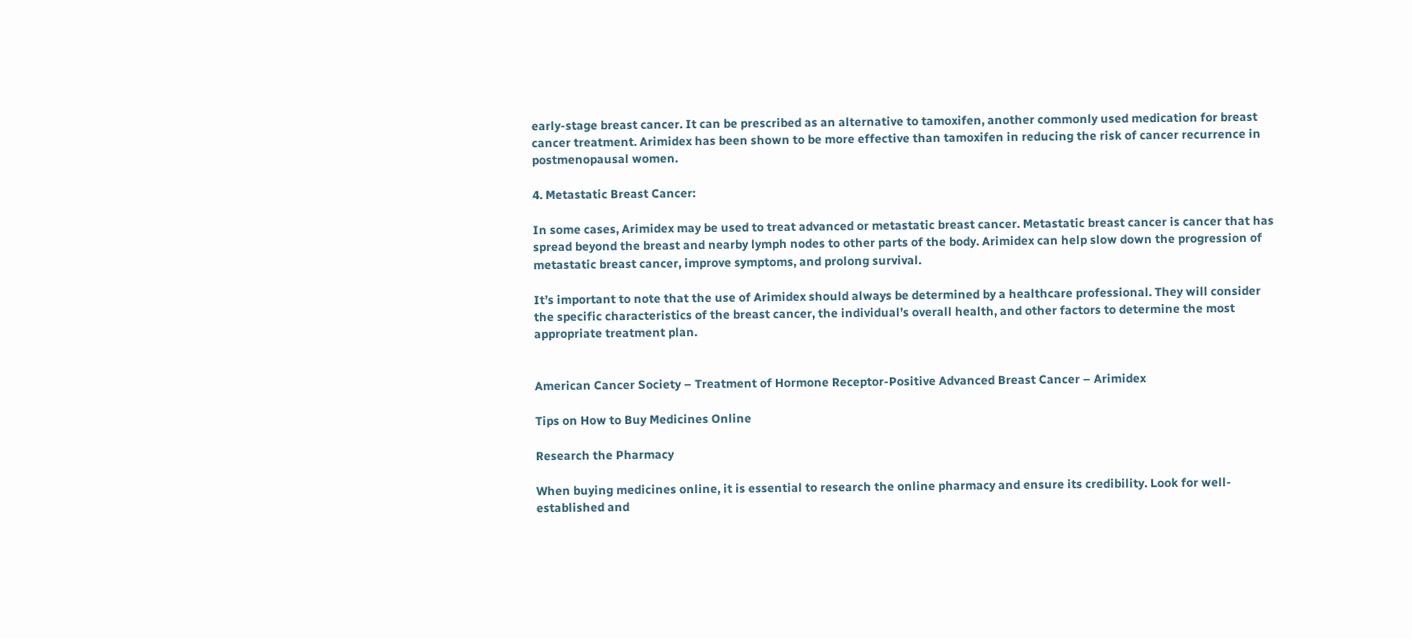early-stage breast cancer. It can be prescribed as an alternative to tamoxifen, another commonly used medication for breast cancer treatment. Arimidex has been shown to be more effective than tamoxifen in reducing the risk of cancer recurrence in postmenopausal women.

4. Metastatic Breast Cancer:

In some cases, Arimidex may be used to treat advanced or metastatic breast cancer. Metastatic breast cancer is cancer that has spread beyond the breast and nearby lymph nodes to other parts of the body. Arimidex can help slow down the progression of metastatic breast cancer, improve symptoms, and prolong survival.

It’s important to note that the use of Arimidex should always be determined by a healthcare professional. They will consider the specific characteristics of the breast cancer, the individual’s overall health, and other factors to determine the most appropriate treatment plan.


American Cancer Society – Treatment of Hormone Receptor-Positive Advanced Breast Cancer – Arimidex

Tips on How to Buy Medicines Online

Research the Pharmacy

When buying medicines online, it is essential to research the online pharmacy and ensure its credibility. Look for well-established and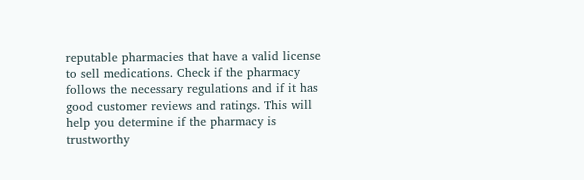reputable pharmacies that have a valid license to sell medications. Check if the pharmacy follows the necessary regulations and if it has good customer reviews and ratings. This will help you determine if the pharmacy is trustworthy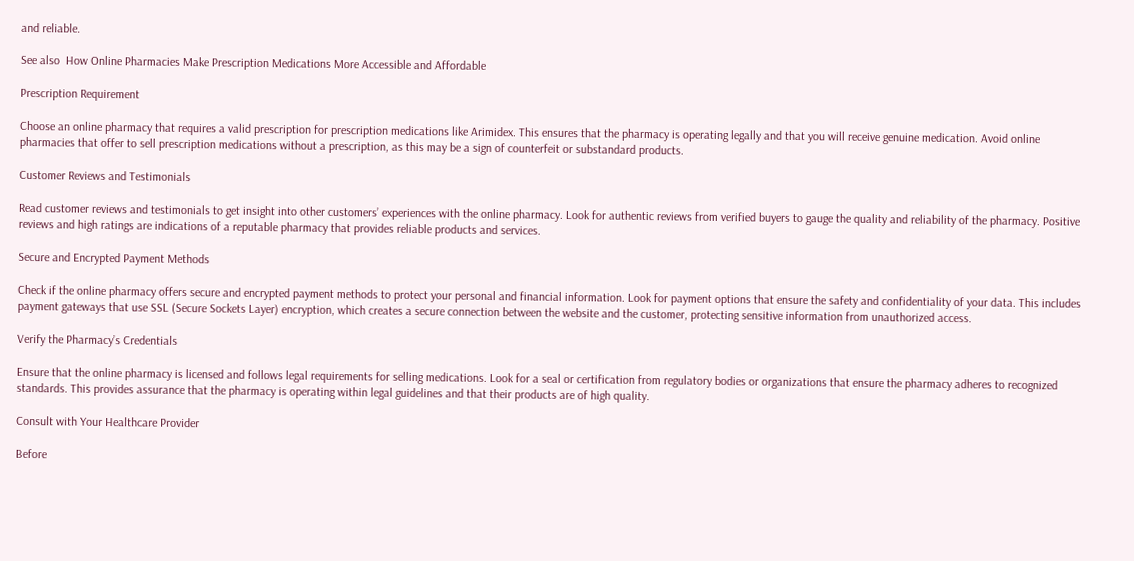and reliable.

See also  How Online Pharmacies Make Prescription Medications More Accessible and Affordable

Prescription Requirement

Choose an online pharmacy that requires a valid prescription for prescription medications like Arimidex. This ensures that the pharmacy is operating legally and that you will receive genuine medication. Avoid online pharmacies that offer to sell prescription medications without a prescription, as this may be a sign of counterfeit or substandard products.

Customer Reviews and Testimonials

Read customer reviews and testimonials to get insight into other customers’ experiences with the online pharmacy. Look for authentic reviews from verified buyers to gauge the quality and reliability of the pharmacy. Positive reviews and high ratings are indications of a reputable pharmacy that provides reliable products and services.

Secure and Encrypted Payment Methods

Check if the online pharmacy offers secure and encrypted payment methods to protect your personal and financial information. Look for payment options that ensure the safety and confidentiality of your data. This includes payment gateways that use SSL (Secure Sockets Layer) encryption, which creates a secure connection between the website and the customer, protecting sensitive information from unauthorized access.

Verify the Pharmacy’s Credentials

Ensure that the online pharmacy is licensed and follows legal requirements for selling medications. Look for a seal or certification from regulatory bodies or organizations that ensure the pharmacy adheres to recognized standards. This provides assurance that the pharmacy is operating within legal guidelines and that their products are of high quality.

Consult with Your Healthcare Provider

Before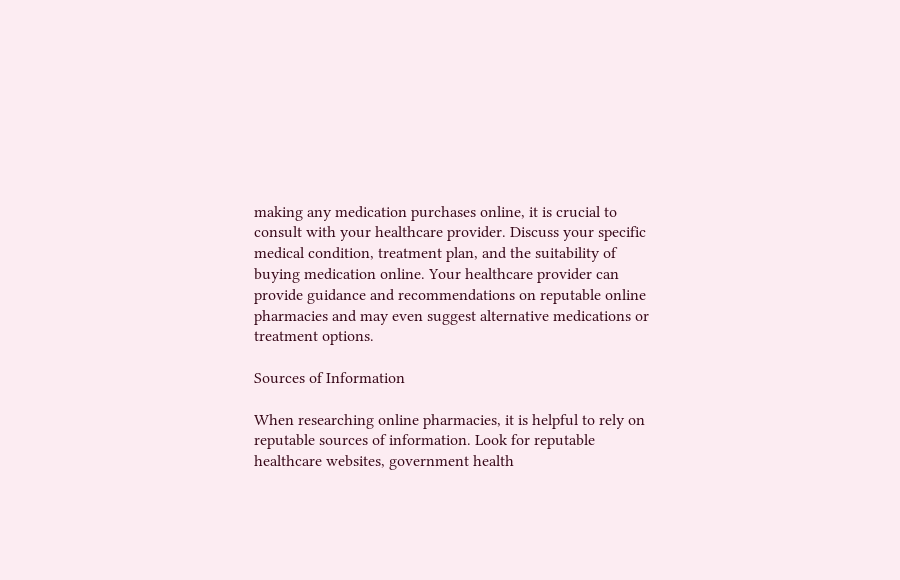making any medication purchases online, it is crucial to consult with your healthcare provider. Discuss your specific medical condition, treatment plan, and the suitability of buying medication online. Your healthcare provider can provide guidance and recommendations on reputable online pharmacies and may even suggest alternative medications or treatment options.

Sources of Information

When researching online pharmacies, it is helpful to rely on reputable sources of information. Look for reputable healthcare websites, government health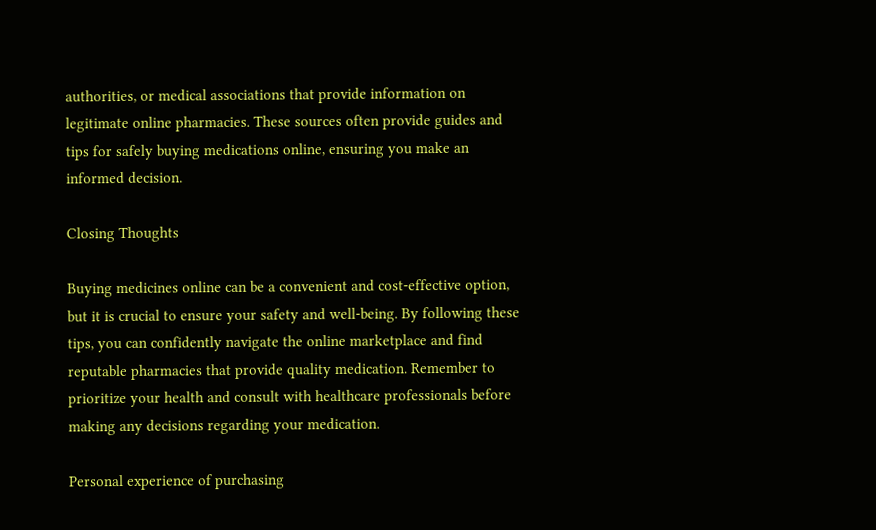authorities, or medical associations that provide information on legitimate online pharmacies. These sources often provide guides and tips for safely buying medications online, ensuring you make an informed decision.

Closing Thoughts

Buying medicines online can be a convenient and cost-effective option, but it is crucial to ensure your safety and well-being. By following these tips, you can confidently navigate the online marketplace and find reputable pharmacies that provide quality medication. Remember to prioritize your health and consult with healthcare professionals before making any decisions regarding your medication.

Personal experience of purchasing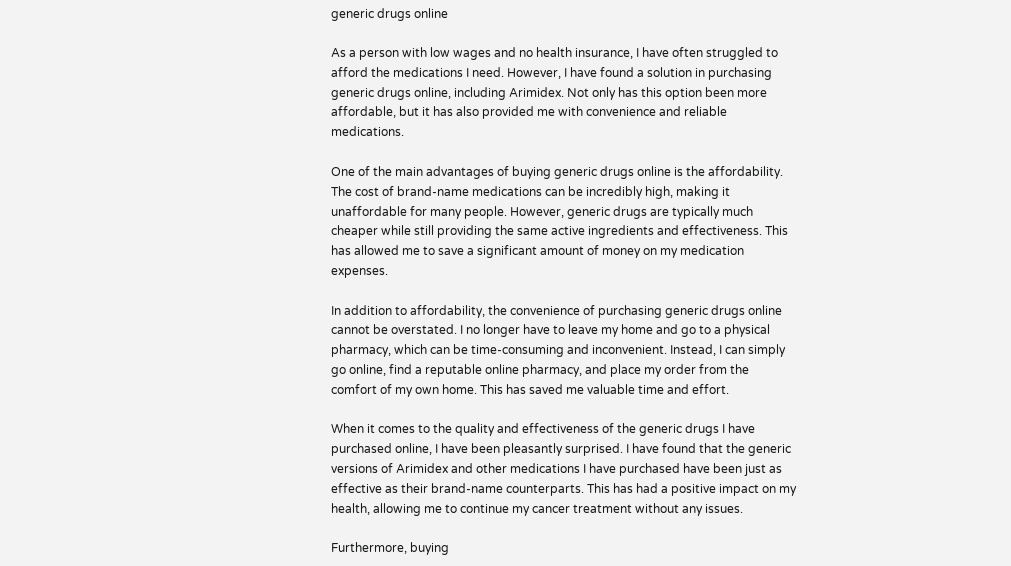generic drugs online

As a person with low wages and no health insurance, I have often struggled to afford the medications I need. However, I have found a solution in purchasing generic drugs online, including Arimidex. Not only has this option been more affordable, but it has also provided me with convenience and reliable medications.

One of the main advantages of buying generic drugs online is the affordability. The cost of brand-name medications can be incredibly high, making it unaffordable for many people. However, generic drugs are typically much cheaper while still providing the same active ingredients and effectiveness. This has allowed me to save a significant amount of money on my medication expenses.

In addition to affordability, the convenience of purchasing generic drugs online cannot be overstated. I no longer have to leave my home and go to a physical pharmacy, which can be time-consuming and inconvenient. Instead, I can simply go online, find a reputable online pharmacy, and place my order from the comfort of my own home. This has saved me valuable time and effort.

When it comes to the quality and effectiveness of the generic drugs I have purchased online, I have been pleasantly surprised. I have found that the generic versions of Arimidex and other medications I have purchased have been just as effective as their brand-name counterparts. This has had a positive impact on my health, allowing me to continue my cancer treatment without any issues.

Furthermore, buying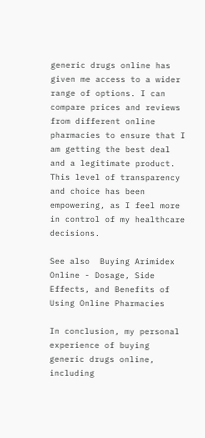generic drugs online has given me access to a wider range of options. I can compare prices and reviews from different online pharmacies to ensure that I am getting the best deal and a legitimate product. This level of transparency and choice has been empowering, as I feel more in control of my healthcare decisions.

See also  Buying Arimidex Online - Dosage, Side Effects, and Benefits of Using Online Pharmacies

In conclusion, my personal experience of buying generic drugs online, including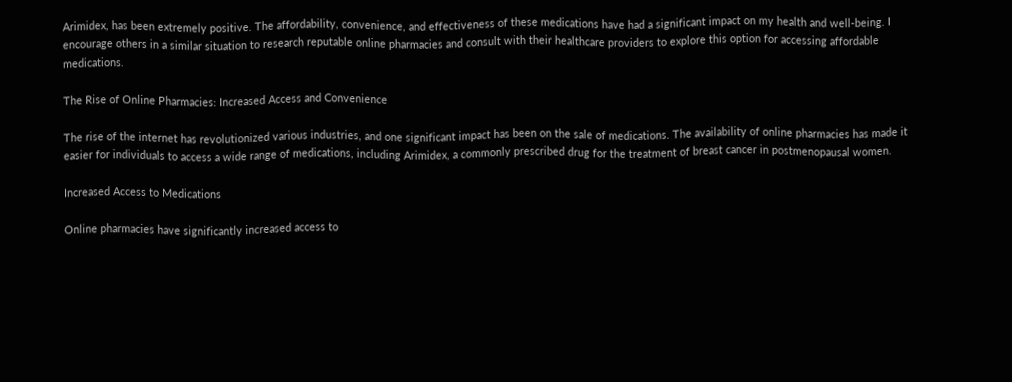Arimidex, has been extremely positive. The affordability, convenience, and effectiveness of these medications have had a significant impact on my health and well-being. I encourage others in a similar situation to research reputable online pharmacies and consult with their healthcare providers to explore this option for accessing affordable medications.

The Rise of Online Pharmacies: Increased Access and Convenience

The rise of the internet has revolutionized various industries, and one significant impact has been on the sale of medications. The availability of online pharmacies has made it easier for individuals to access a wide range of medications, including Arimidex, a commonly prescribed drug for the treatment of breast cancer in postmenopausal women.

Increased Access to Medications

Online pharmacies have significantly increased access to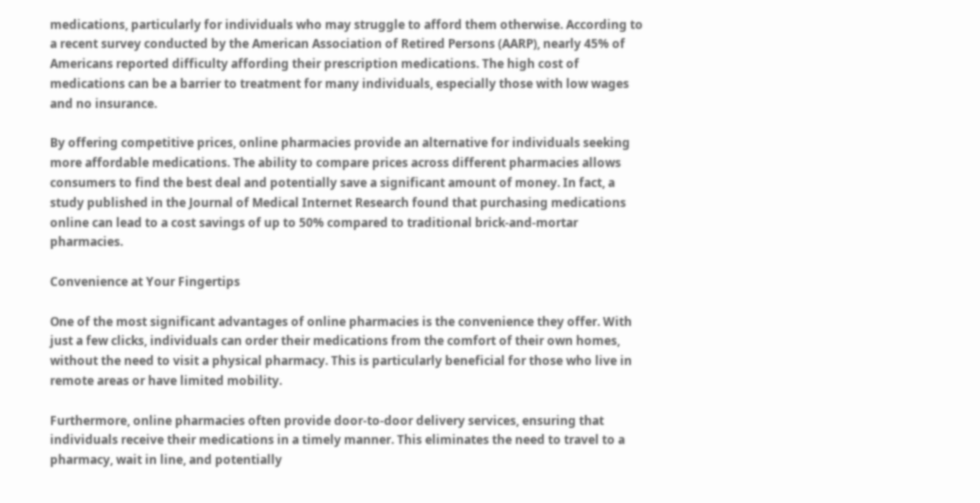medications, particularly for individuals who may struggle to afford them otherwise. According to a recent survey conducted by the American Association of Retired Persons (AARP), nearly 45% of Americans reported difficulty affording their prescription medications. The high cost of medications can be a barrier to treatment for many individuals, especially those with low wages and no insurance.

By offering competitive prices, online pharmacies provide an alternative for individuals seeking more affordable medications. The ability to compare prices across different pharmacies allows consumers to find the best deal and potentially save a significant amount of money. In fact, a study published in the Journal of Medical Internet Research found that purchasing medications online can lead to a cost savings of up to 50% compared to traditional brick-and-mortar pharmacies.

Convenience at Your Fingertips

One of the most significant advantages of online pharmacies is the convenience they offer. With just a few clicks, individuals can order their medications from the comfort of their own homes, without the need to visit a physical pharmacy. This is particularly beneficial for those who live in remote areas or have limited mobility.

Furthermore, online pharmacies often provide door-to-door delivery services, ensuring that individuals receive their medications in a timely manner. This eliminates the need to travel to a pharmacy, wait in line, and potentially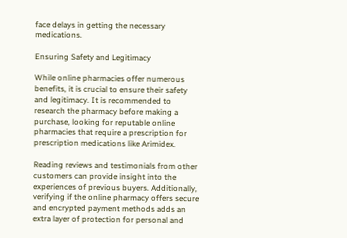face delays in getting the necessary medications.

Ensuring Safety and Legitimacy

While online pharmacies offer numerous benefits, it is crucial to ensure their safety and legitimacy. It is recommended to research the pharmacy before making a purchase, looking for reputable online pharmacies that require a prescription for prescription medications like Arimidex.

Reading reviews and testimonials from other customers can provide insight into the experiences of previous buyers. Additionally, verifying if the online pharmacy offers secure and encrypted payment methods adds an extra layer of protection for personal and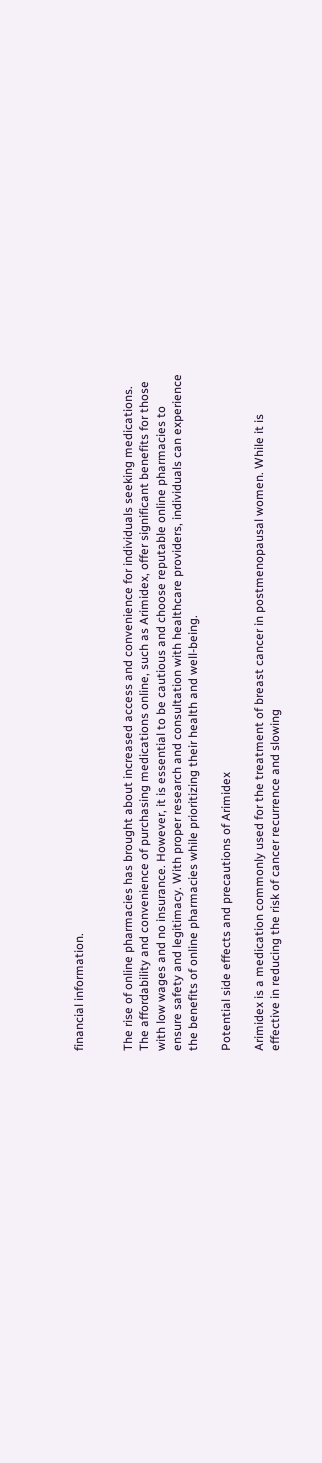financial information.


The rise of online pharmacies has brought about increased access and convenience for individuals seeking medications. The affordability and convenience of purchasing medications online, such as Arimidex, offer significant benefits for those with low wages and no insurance. However, it is essential to be cautious and choose reputable online pharmacies to ensure safety and legitimacy. With proper research and consultation with healthcare providers, individuals can experience the benefits of online pharmacies while prioritizing their health and well-being.

Potential side effects and precautions of Arimidex

Arimidex is a medication commonly used for the treatment of breast cancer in postmenopausal women. While it is effective in reducing the risk of cancer recurrence and slowing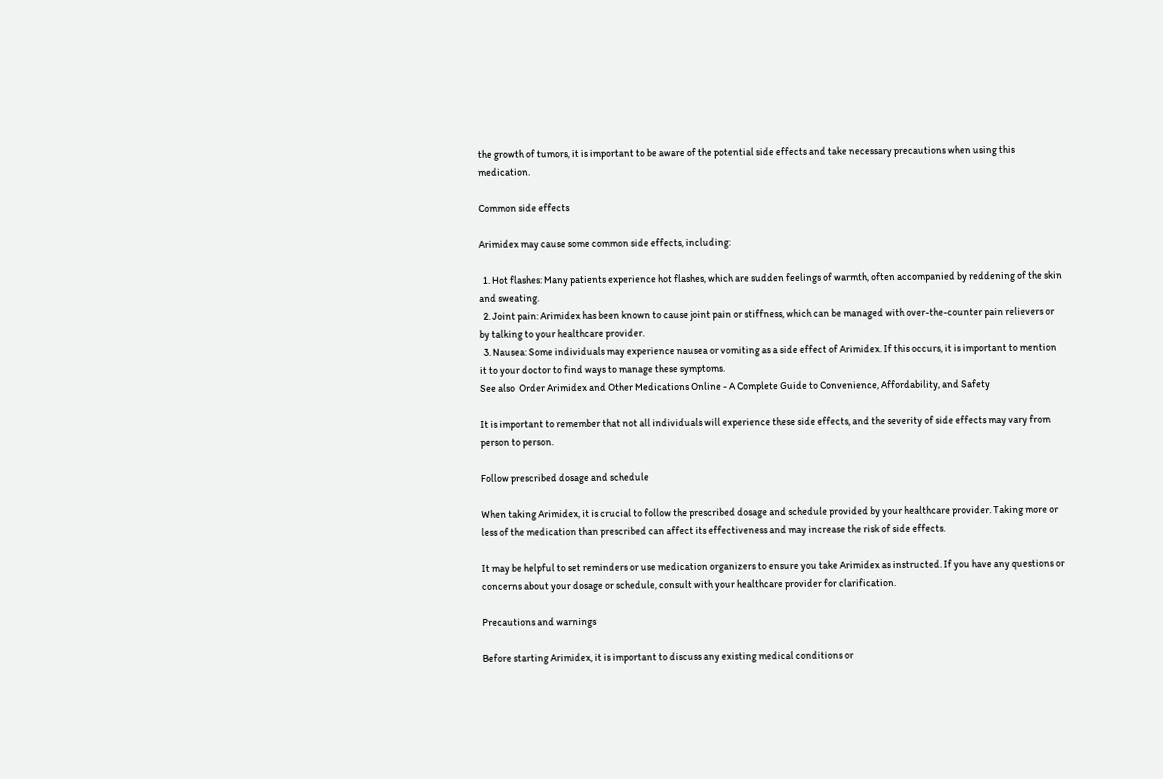the growth of tumors, it is important to be aware of the potential side effects and take necessary precautions when using this medication.

Common side effects

Arimidex may cause some common side effects, including:

  1. Hot flashes: Many patients experience hot flashes, which are sudden feelings of warmth, often accompanied by reddening of the skin and sweating.
  2. Joint pain: Arimidex has been known to cause joint pain or stiffness, which can be managed with over-the-counter pain relievers or by talking to your healthcare provider.
  3. Nausea: Some individuals may experience nausea or vomiting as a side effect of Arimidex. If this occurs, it is important to mention it to your doctor to find ways to manage these symptoms.
See also  Order Arimidex and Other Medications Online - A Complete Guide to Convenience, Affordability, and Safety

It is important to remember that not all individuals will experience these side effects, and the severity of side effects may vary from person to person.

Follow prescribed dosage and schedule

When taking Arimidex, it is crucial to follow the prescribed dosage and schedule provided by your healthcare provider. Taking more or less of the medication than prescribed can affect its effectiveness and may increase the risk of side effects.

It may be helpful to set reminders or use medication organizers to ensure you take Arimidex as instructed. If you have any questions or concerns about your dosage or schedule, consult with your healthcare provider for clarification.

Precautions and warnings

Before starting Arimidex, it is important to discuss any existing medical conditions or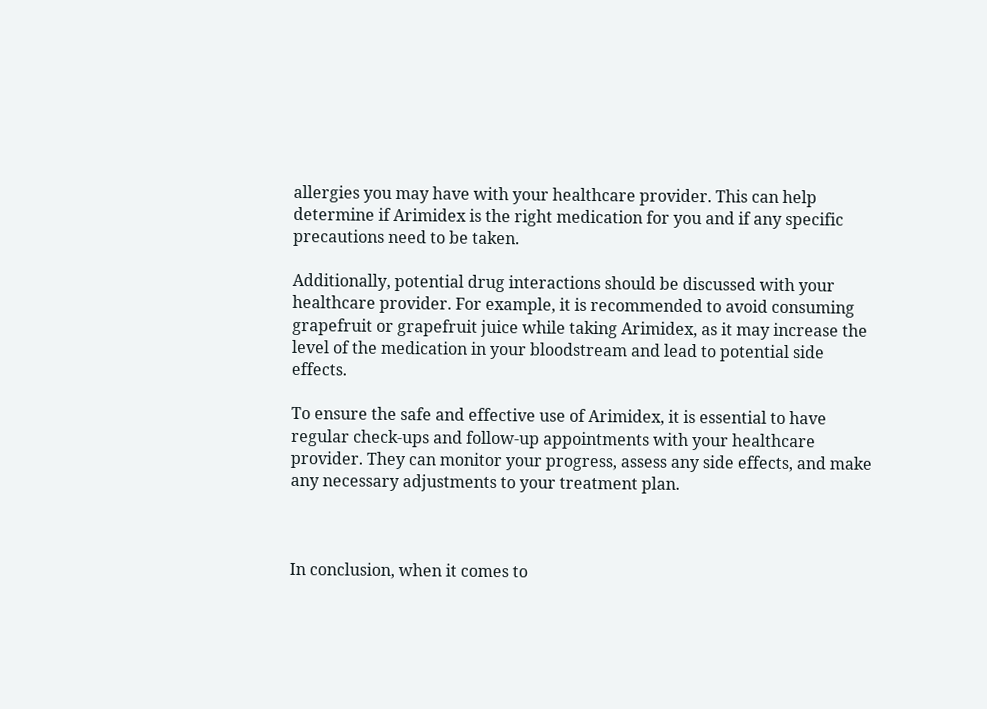allergies you may have with your healthcare provider. This can help determine if Arimidex is the right medication for you and if any specific precautions need to be taken.

Additionally, potential drug interactions should be discussed with your healthcare provider. For example, it is recommended to avoid consuming grapefruit or grapefruit juice while taking Arimidex, as it may increase the level of the medication in your bloodstream and lead to potential side effects.

To ensure the safe and effective use of Arimidex, it is essential to have regular check-ups and follow-up appointments with your healthcare provider. They can monitor your progress, assess any side effects, and make any necessary adjustments to your treatment plan.



In conclusion, when it comes to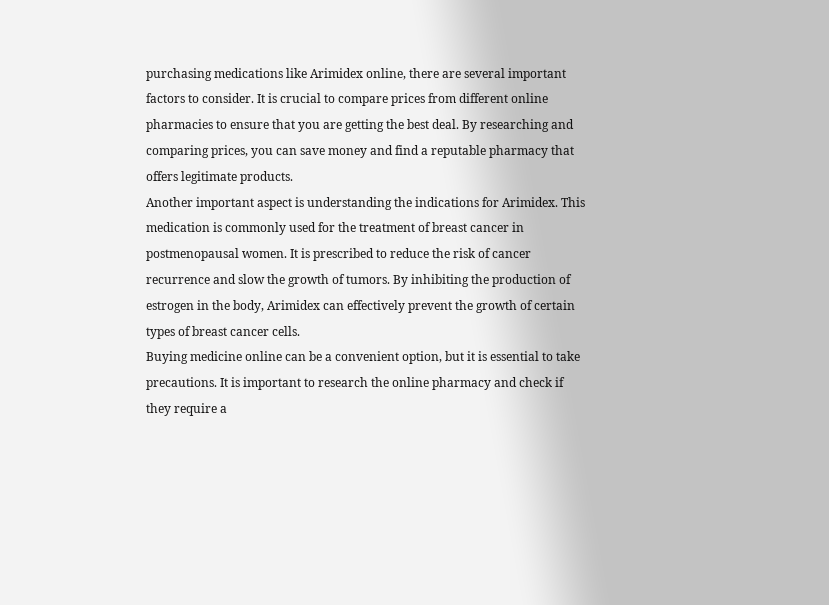purchasing medications like Arimidex online, there are several important factors to consider. It is crucial to compare prices from different online pharmacies to ensure that you are getting the best deal. By researching and comparing prices, you can save money and find a reputable pharmacy that offers legitimate products.
Another important aspect is understanding the indications for Arimidex. This medication is commonly used for the treatment of breast cancer in postmenopausal women. It is prescribed to reduce the risk of cancer recurrence and slow the growth of tumors. By inhibiting the production of estrogen in the body, Arimidex can effectively prevent the growth of certain types of breast cancer cells.
Buying medicine online can be a convenient option, but it is essential to take precautions. It is important to research the online pharmacy and check if they require a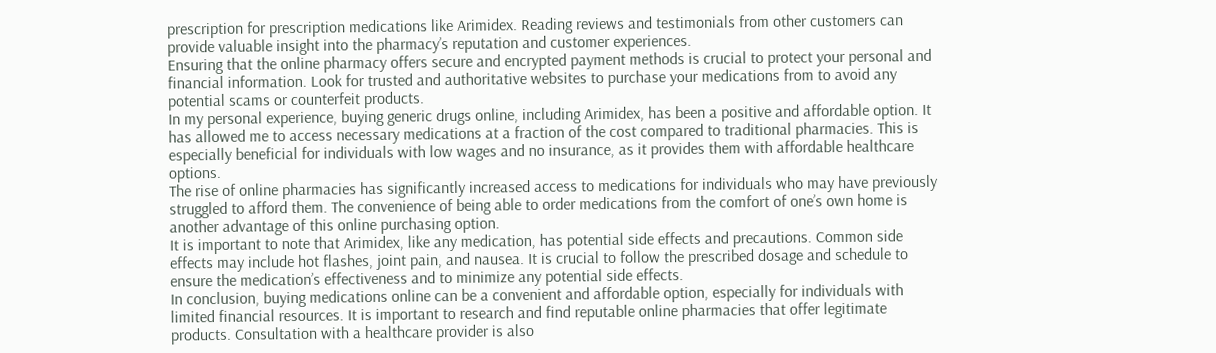prescription for prescription medications like Arimidex. Reading reviews and testimonials from other customers can provide valuable insight into the pharmacy’s reputation and customer experiences.
Ensuring that the online pharmacy offers secure and encrypted payment methods is crucial to protect your personal and financial information. Look for trusted and authoritative websites to purchase your medications from to avoid any potential scams or counterfeit products.
In my personal experience, buying generic drugs online, including Arimidex, has been a positive and affordable option. It has allowed me to access necessary medications at a fraction of the cost compared to traditional pharmacies. This is especially beneficial for individuals with low wages and no insurance, as it provides them with affordable healthcare options.
The rise of online pharmacies has significantly increased access to medications for individuals who may have previously struggled to afford them. The convenience of being able to order medications from the comfort of one’s own home is another advantage of this online purchasing option.
It is important to note that Arimidex, like any medication, has potential side effects and precautions. Common side effects may include hot flashes, joint pain, and nausea. It is crucial to follow the prescribed dosage and schedule to ensure the medication’s effectiveness and to minimize any potential side effects.
In conclusion, buying medications online can be a convenient and affordable option, especially for individuals with limited financial resources. It is important to research and find reputable online pharmacies that offer legitimate products. Consultation with a healthcare provider is also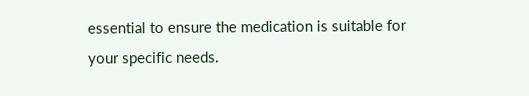essential to ensure the medication is suitable for your specific needs.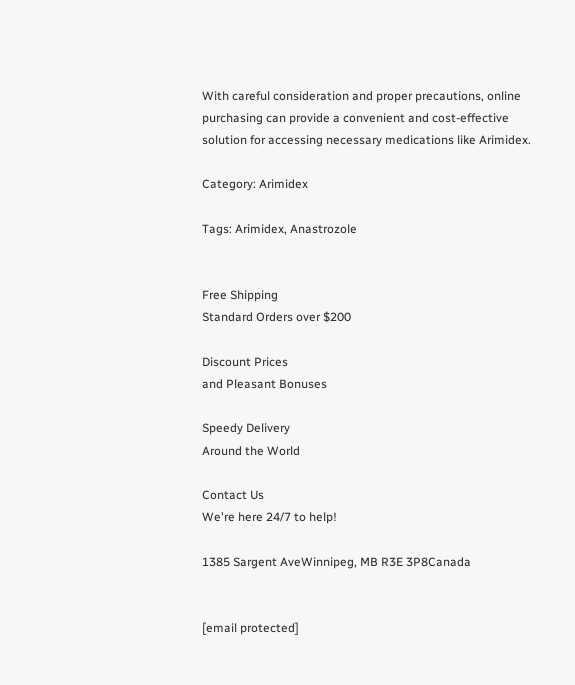With careful consideration and proper precautions, online purchasing can provide a convenient and cost-effective solution for accessing necessary medications like Arimidex.

Category: Arimidex

Tags: Arimidex, Anastrozole


Free Shipping
Standard Orders over $200

Discount Prices
and Pleasant Bonuses

Speedy Delivery
Around the World

Contact Us
We're here 24/7 to help!

1385 Sargent AveWinnipeg, MB R3E 3P8Canada


[email protected]